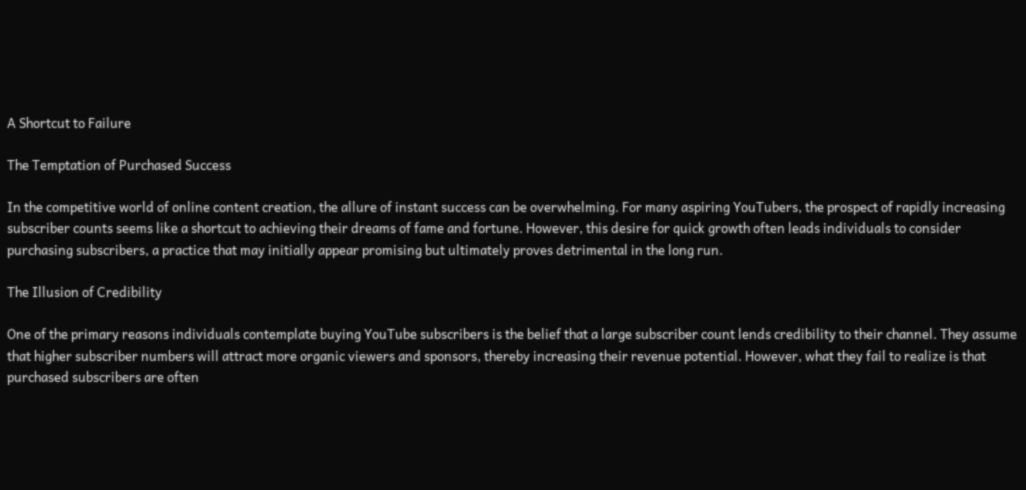A Shortcut to Failure

The Temptation of Purchased Success

In the competitive world of online content creation, the allure of instant success can be overwhelming. For many aspiring YouTubers, the prospect of rapidly increasing subscriber counts seems like a shortcut to achieving their dreams of fame and fortune. However, this desire for quick growth often leads individuals to consider purchasing subscribers, a practice that may initially appear promising but ultimately proves detrimental in the long run.

The Illusion of Credibility

One of the primary reasons individuals contemplate buying YouTube subscribers is the belief that a large subscriber count lends credibility to their channel. They assume that higher subscriber numbers will attract more organic viewers and sponsors, thereby increasing their revenue potential. However, what they fail to realize is that purchased subscribers are often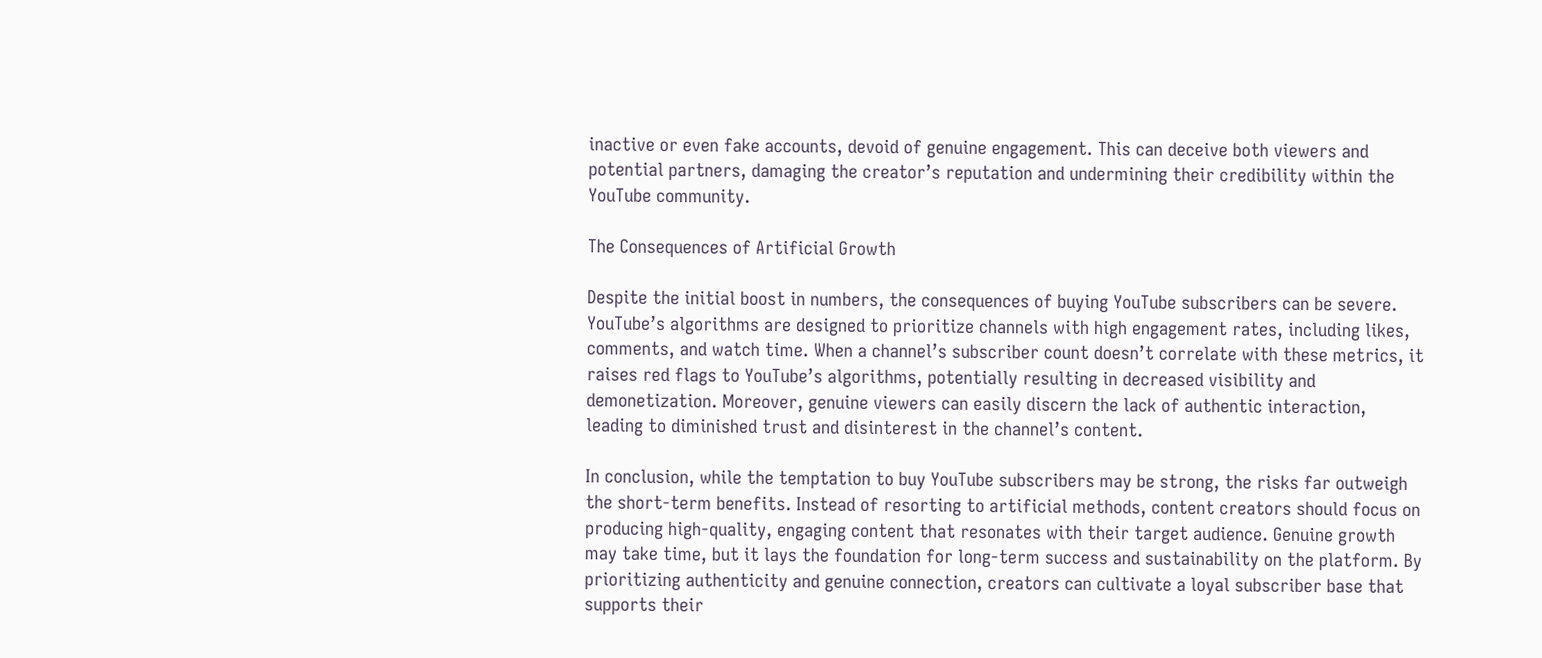inactive or even fake accounts, devoid of genuine engagement. This can deceive both viewers and potential partners, damaging the creator’s reputation and undermining their credibility within the YouTube community.

The Consequences of Artificial Growth

Despite the initial boost in numbers, the consequences of buying YouTube subscribers can be severe. YouTube’s algorithms are designed to prioritize channels with high engagement rates, including likes, comments, and watch time. When a channel’s subscriber count doesn’t correlate with these metrics, it raises red flags to YouTube’s algorithms, potentially resulting in decreased visibility and demonetization. Moreover, genuine viewers can easily discern the lack of authentic interaction, leading to diminished trust and disinterest in the channel’s content.

In conclusion, while the temptation to buy YouTube subscribers may be strong, the risks far outweigh the short-term benefits. Instead of resorting to artificial methods, content creators should focus on producing high-quality, engaging content that resonates with their target audience. Genuine growth may take time, but it lays the foundation for long-term success and sustainability on the platform. By prioritizing authenticity and genuine connection, creators can cultivate a loyal subscriber base that supports their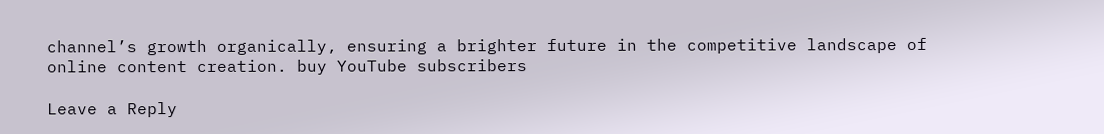channel’s growth organically, ensuring a brighter future in the competitive landscape of online content creation. buy YouTube subscribers

Leave a Reply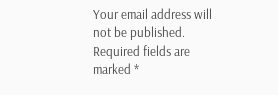Your email address will not be published. Required fields are marked *